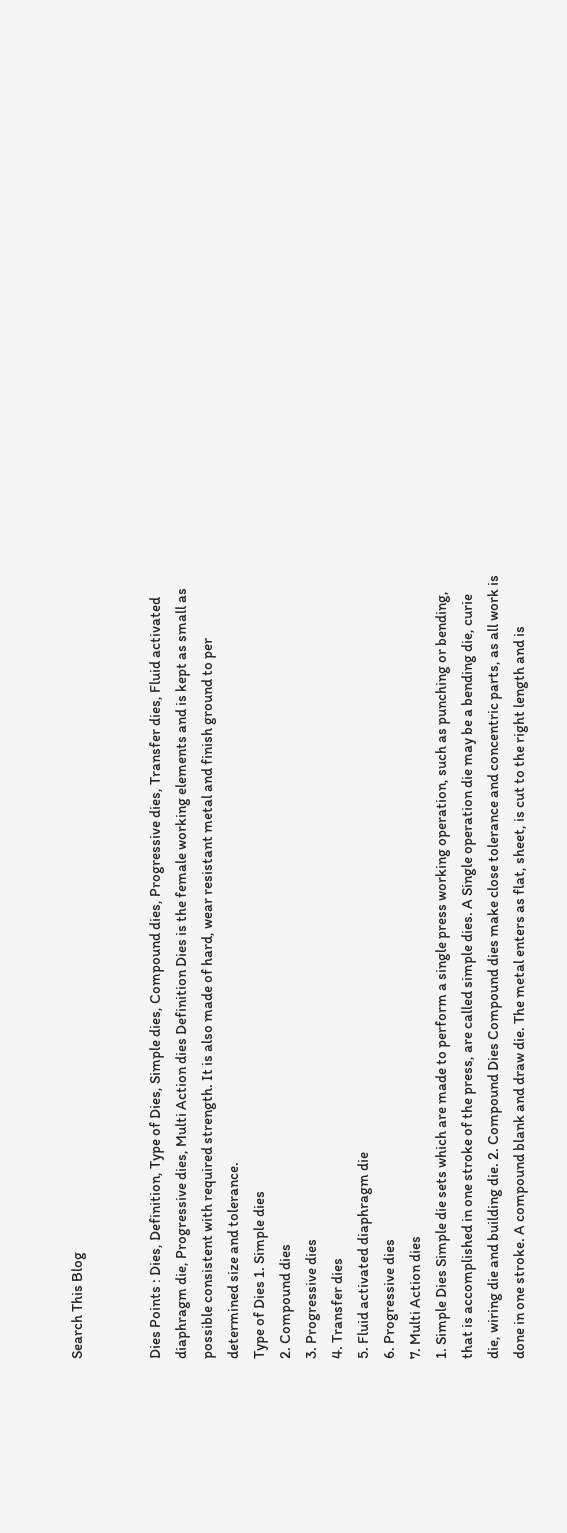Search This Blog


Dies Points : Dies, Definition, Type of Dies, Simple dies, Compound dies, Progressive dies, Transfer dies, Fluid activated diaphragm die, Progressive dies, Multi Action dies Definition Dies is the female working elements and is kept as small as possible consistent with required strength. It is also made of hard, wear resistant metal and finish ground to per determined size and tolerance.
Type of Dies 1. Simple dies
2. Compound dies
3. Progressive dies
4. Transfer dies
5. Fluid activated diaphragm die
6. Progressive dies
7. Multi Action dies
1. Simple Dies Simple die sets which are made to perform a single press working operation, such as punching or bending, that is accomplished in one stroke of the press, are called simple dies. A Single operation die may be a bending die, curie die, wiring die and building die. 2. Compound Dies Compound dies make close tolerance and concentric parts, as all work is done in one stroke. A compound blank and draw die. The metal enters as flat, sheet, is cut to the right length and is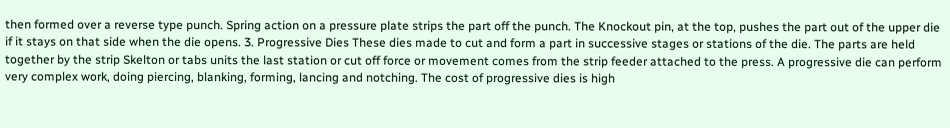then formed over a reverse type punch. Spring action on a pressure plate strips the part off the punch. The Knockout pin, at the top, pushes the part out of the upper die if it stays on that side when the die opens. 3. Progressive Dies These dies made to cut and form a part in successive stages or stations of the die. The parts are held together by the strip Skelton or tabs units the last station or cut off force or movement comes from the strip feeder attached to the press. A progressive die can perform very complex work, doing piercing, blanking, forming, lancing and notching. The cost of progressive dies is high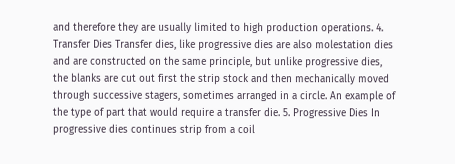and therefore they are usually limited to high production operations. 4. Transfer Dies Transfer dies, like progressive dies are also molestation dies and are constructed on the same principle, but unlike progressive dies, the blanks are cut out first the strip stock and then mechanically moved through successive stagers, sometimes arranged in a circle. An example of the type of part that would require a transfer die. 5. Progressive Dies In progressive dies continues strip from a coil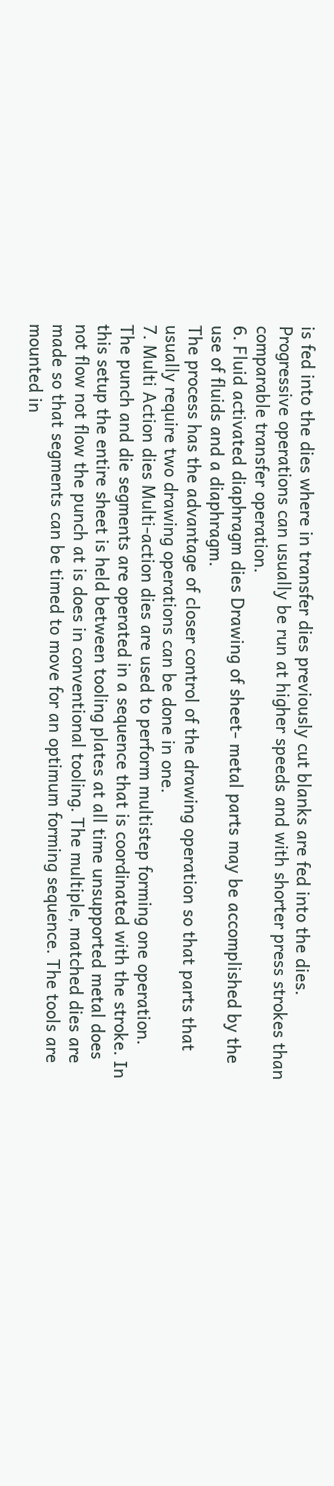is fed into the dies where in transfer dies previously cut blanks are fed into the dies.
Progressive operations can usually be run at higher speeds and with shorter press strokes than comparable transfer operation.
6. Fluid activated diaphragm dies Drawing of sheet- metal parts may be accomplished by the use of fluids and a diaphragm.
The process has the advantage of closer control of the drawing operation so that parts that usually require two drawing operations can be done in one.
7. Multi Action dies Multi-action dies are used to perform multistep forming one operation. The punch and die segments are operated in a sequence that is coordinated with the stroke. In this setup the entire sheet is held between tooling plates at all time unsupported metal does not flow not flow the punch at is does in conventional tooling. The multiple, matched dies are made so that segments can be timed to move for an optimum forming sequence. The tools are mounted in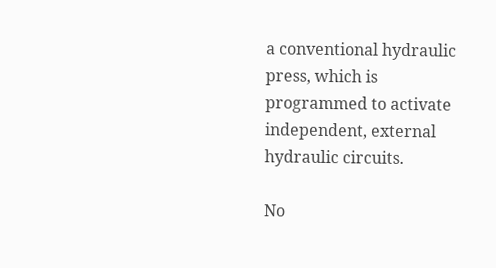a conventional hydraulic press, which is programmed to activate independent, external hydraulic circuits.

No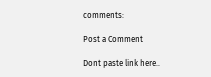comments:

Post a Comment

Dont paste link here..